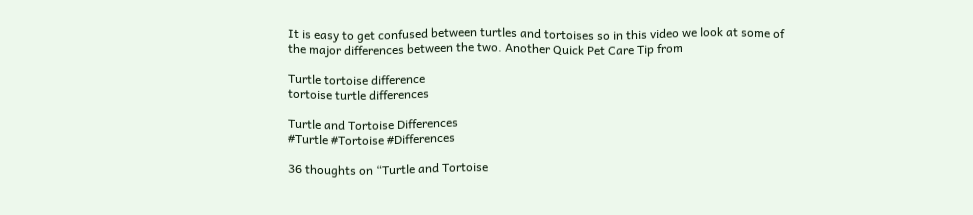It is easy to get confused between turtles and tortoises so in this video we look at some of the major differences between the two. Another Quick Pet Care Tip from

Turtle tortoise difference
tortoise turtle differences

Turtle and Tortoise Differences
#Turtle #Tortoise #Differences

36 thoughts on “Turtle and Tortoise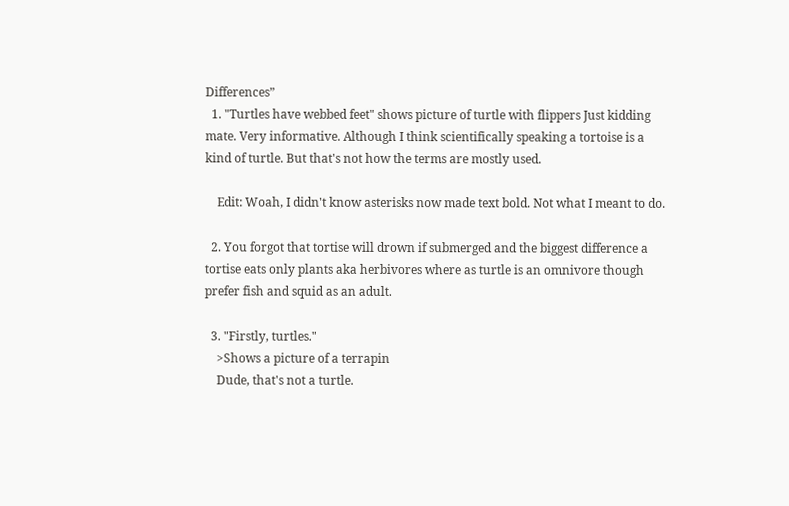Differences”
  1. "Turtles have webbed feet" shows picture of turtle with flippers Just kidding mate. Very informative. Although I think scientifically speaking a tortoise is a kind of turtle. But that's not how the terms are mostly used.

    Edit: Woah, I didn't know asterisks now made text bold. Not what I meant to do.

  2. You forgot that tortise will drown if submerged and the biggest difference a tortise eats only plants aka herbivores where as turtle is an omnivore though prefer fish and squid as an adult.

  3. "Firstly, turtles."
    >Shows a picture of a terrapin
    Dude, that's not a turtle.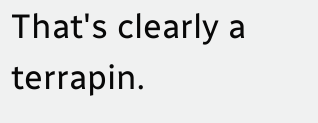That's clearly a terrapin.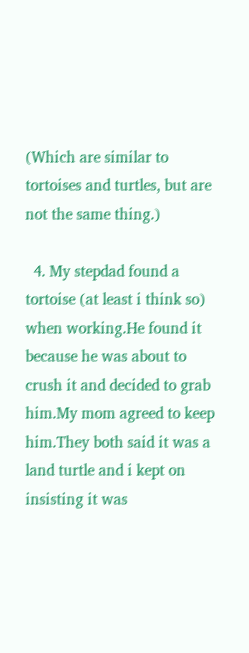(Which are similar to tortoises and turtles, but are not the same thing.)

  4. My stepdad found a tortoise (at least i think so) when working.He found it because he was about to crush it and decided to grab him.My mom agreed to keep him.They both said it was a land turtle and i kept on insisting it was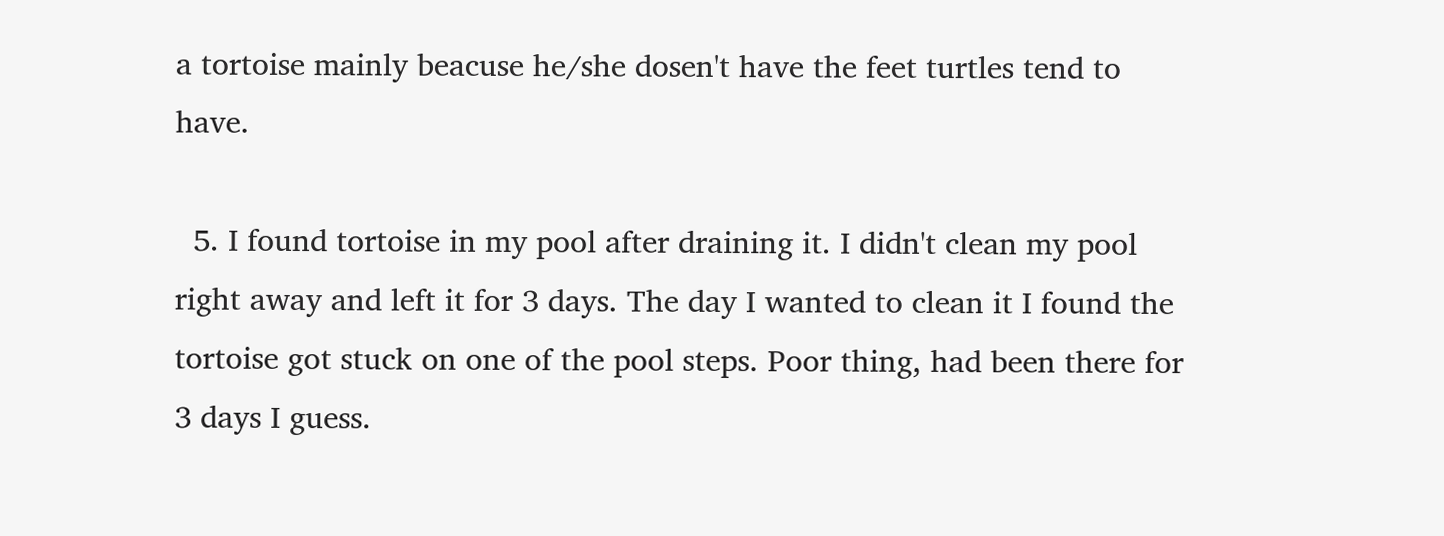a tortoise mainly beacuse he/she dosen't have the feet turtles tend to have.

  5. I found tortoise in my pool after draining it. I didn't clean my pool right away and left it for 3 days. The day I wanted to clean it I found the tortoise got stuck on one of the pool steps. Poor thing, had been there for 3 days I guess.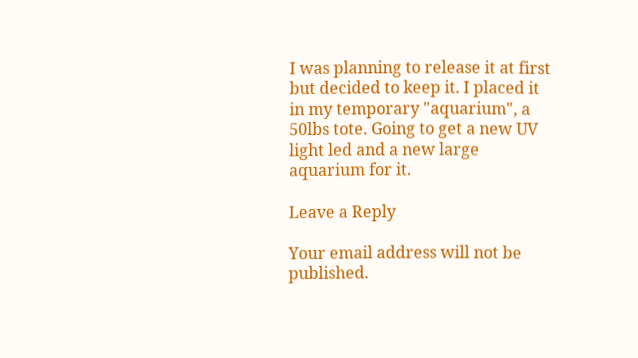I was planning to release it at first but decided to keep it. I placed it in my temporary "aquarium", a 50lbs tote. Going to get a new UV light led and a new large aquarium for it.

Leave a Reply

Your email address will not be published.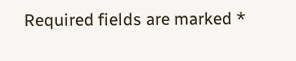Required fields are marked *